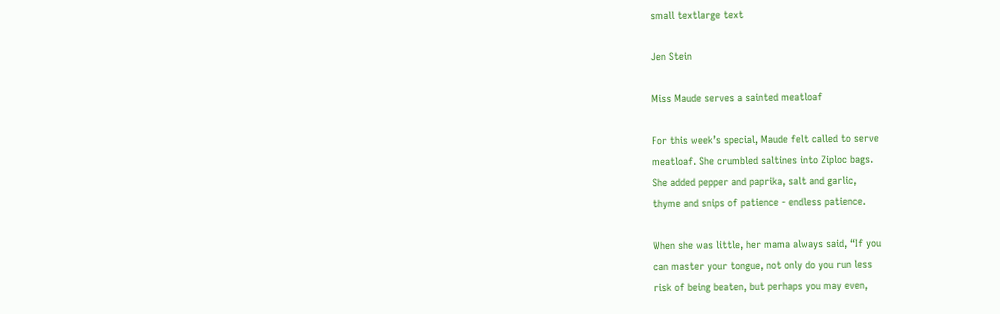small textlarge text

Jen Stein

Miss Maude serves a sainted meatloaf

For this week’s special, Maude felt called to serve
meatloaf. She crumbled saltines into Ziploc bags.
She added pepper and paprika, salt and garlic,
thyme and snips of patience - endless patience.

When she was little, her mama always said, “If you
can master your tongue, not only do you run less
risk of being beaten, but perhaps you may even,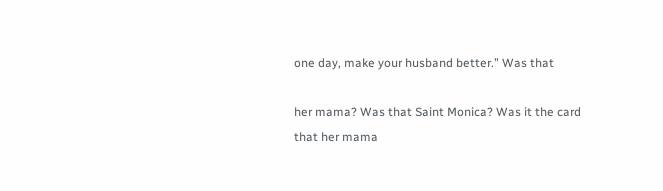one day, make your husband better.” Was that

her mama? Was that Saint Monica? Was it the card
that her mama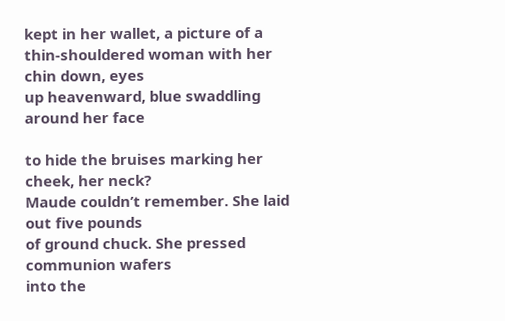kept in her wallet, a picture of a
thin-shouldered woman with her chin down, eyes
up heavenward, blue swaddling around her face

to hide the bruises marking her cheek, her neck?
Maude couldn’t remember. She laid out five pounds
of ground chuck. She pressed communion wafers
into the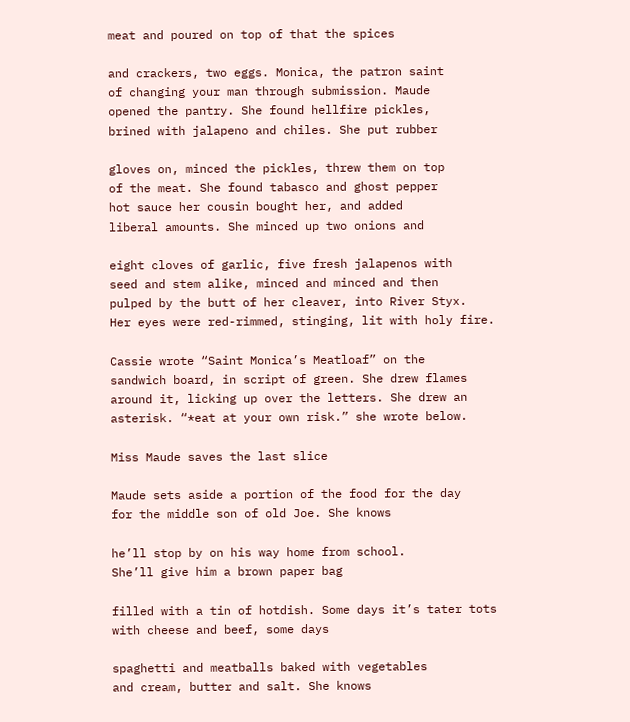meat and poured on top of that the spices

and crackers, two eggs. Monica, the patron saint
of changing your man through submission. Maude
opened the pantry. She found hellfire pickles,
brined with jalapeno and chiles. She put rubber

gloves on, minced the pickles, threw them on top
of the meat. She found tabasco and ghost pepper
hot sauce her cousin bought her, and added
liberal amounts. She minced up two onions and

eight cloves of garlic, five fresh jalapenos with
seed and stem alike, minced and minced and then
pulped by the butt of her cleaver, into River Styx.
Her eyes were red-rimmed, stinging, lit with holy fire.

Cassie wrote “Saint Monica’s Meatloaf” on the
sandwich board, in script of green. She drew flames
around it, licking up over the letters. She drew an
asterisk. “*eat at your own risk.” she wrote below.

Miss Maude saves the last slice

Maude sets aside a portion of the food for the day
for the middle son of old Joe. She knows

he’ll stop by on his way home from school.
She’ll give him a brown paper bag

filled with a tin of hotdish. Some days it’s tater tots
with cheese and beef, some days

spaghetti and meatballs baked with vegetables
and cream, butter and salt. She knows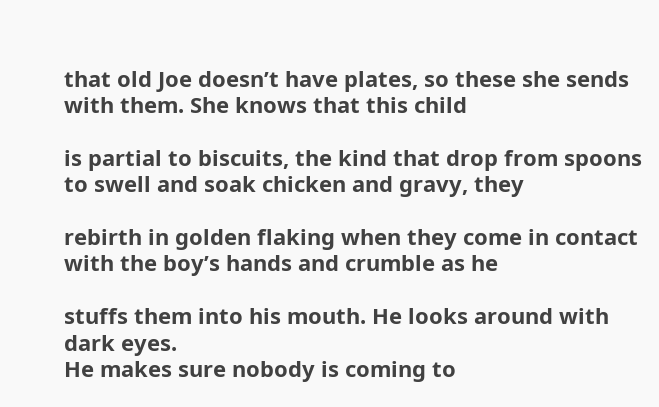that old Joe doesn’t have plates, so these she sends
with them. She knows that this child

is partial to biscuits, the kind that drop from spoons
to swell and soak chicken and gravy, they

rebirth in golden flaking when they come in contact
with the boy’s hands and crumble as he

stuffs them into his mouth. He looks around with dark eyes.
He makes sure nobody is coming to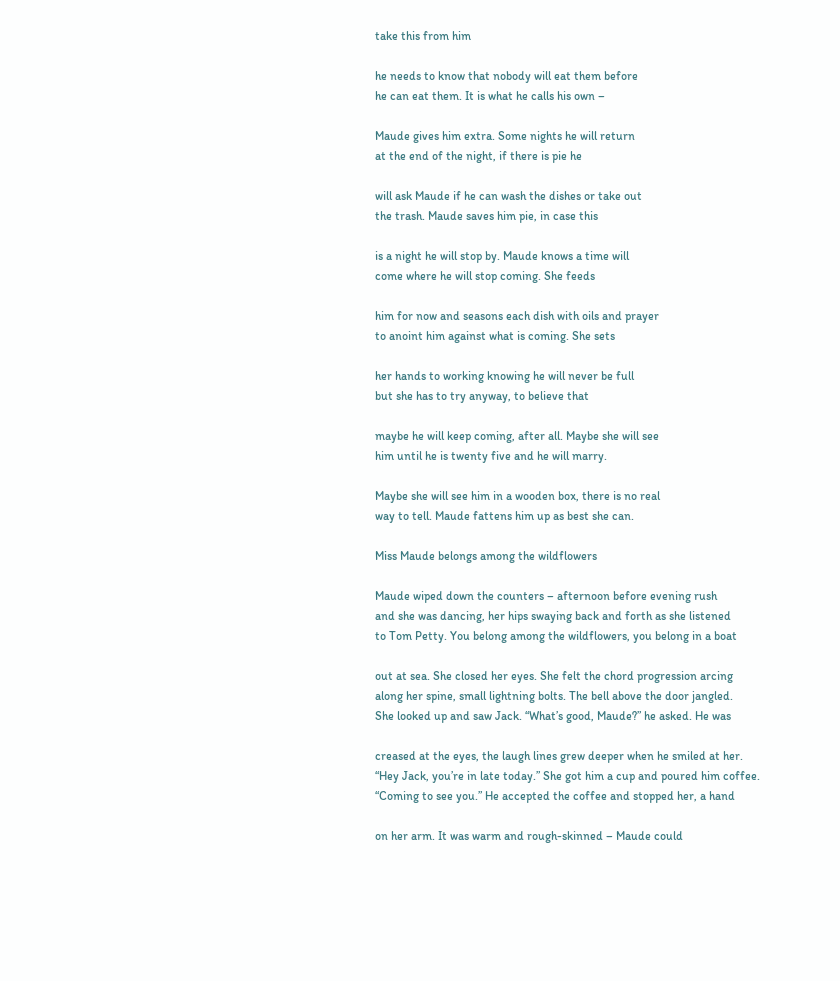take this from him

he needs to know that nobody will eat them before
he can eat them. It is what he calls his own –

Maude gives him extra. Some nights he will return
at the end of the night, if there is pie he

will ask Maude if he can wash the dishes or take out
the trash. Maude saves him pie, in case this

is a night he will stop by. Maude knows a time will
come where he will stop coming. She feeds

him for now and seasons each dish with oils and prayer
to anoint him against what is coming. She sets

her hands to working knowing he will never be full
but she has to try anyway, to believe that

maybe he will keep coming, after all. Maybe she will see
him until he is twenty five and he will marry.

Maybe she will see him in a wooden box, there is no real
way to tell. Maude fattens him up as best she can.

Miss Maude belongs among the wildflowers

Maude wiped down the counters – afternoon before evening rush
and she was dancing, her hips swaying back and forth as she listened
to Tom Petty. You belong among the wildflowers, you belong in a boat

out at sea. She closed her eyes. She felt the chord progression arcing
along her spine, small lightning bolts. The bell above the door jangled.
She looked up and saw Jack. “What’s good, Maude?” he asked. He was

creased at the eyes, the laugh lines grew deeper when he smiled at her.
“Hey Jack, you’re in late today.” She got him a cup and poured him coffee.
“Coming to see you.” He accepted the coffee and stopped her, a hand

on her arm. It was warm and rough-skinned – Maude could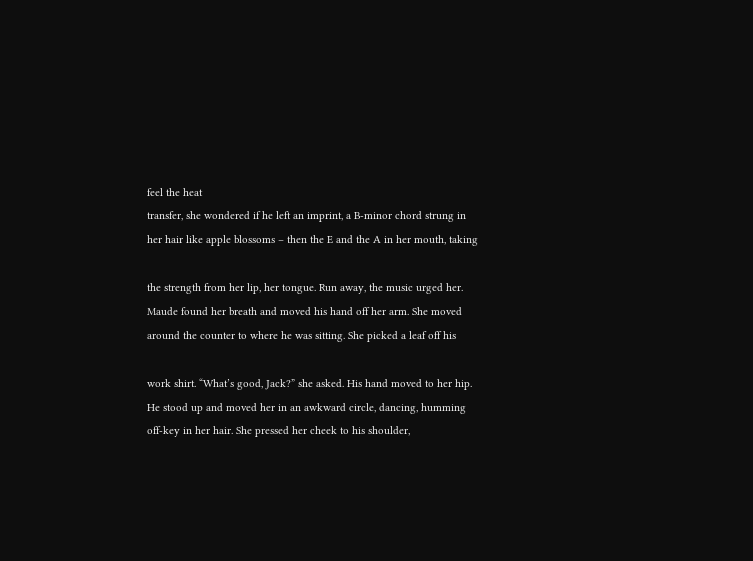feel the heat
transfer, she wondered if he left an imprint, a B-minor chord strung in
her hair like apple blossoms – then the E and the A in her mouth, taking

the strength from her lip, her tongue. Run away, the music urged her.
Maude found her breath and moved his hand off her arm. She moved
around the counter to where he was sitting. She picked a leaf off his

work shirt. “What’s good, Jack?” she asked. His hand moved to her hip.
He stood up and moved her in an awkward circle, dancing, humming
off-key in her hair. She pressed her cheek to his shoulder,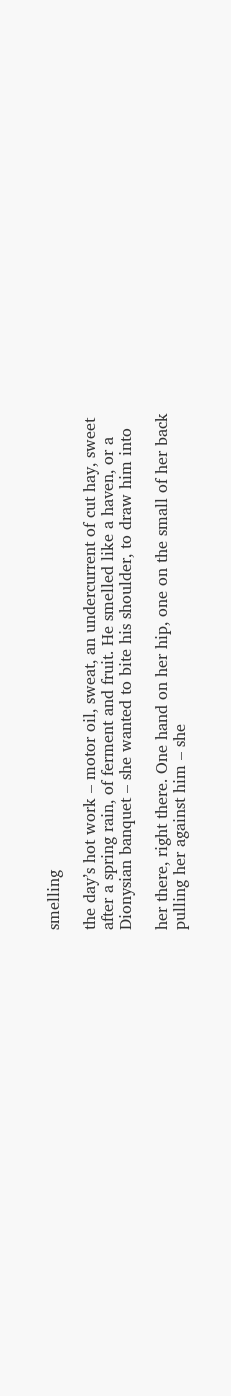smelling

the day’s hot work – motor oil, sweat, an undercurrent of cut hay, sweet
after a spring rain, of ferment and fruit. He smelled like a haven, or a
Dionysian banquet – she wanted to bite his shoulder, to draw him into

her there, right there. One hand on her hip, one on the small of her back
pulling her against him – she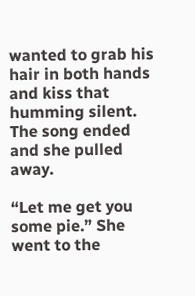wanted to grab his hair in both hands
and kiss that humming silent. The song ended and she pulled away.

“Let me get you some pie.” She went to the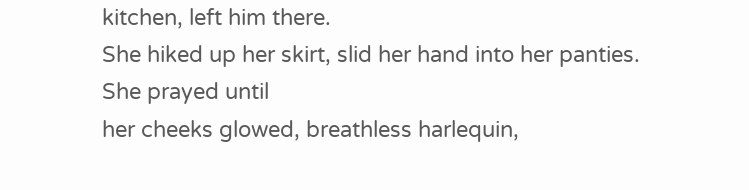kitchen, left him there.
She hiked up her skirt, slid her hand into her panties. She prayed until
her cheeks glowed, breathless harlequin,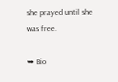she prayed until she was free.

➥ Bio